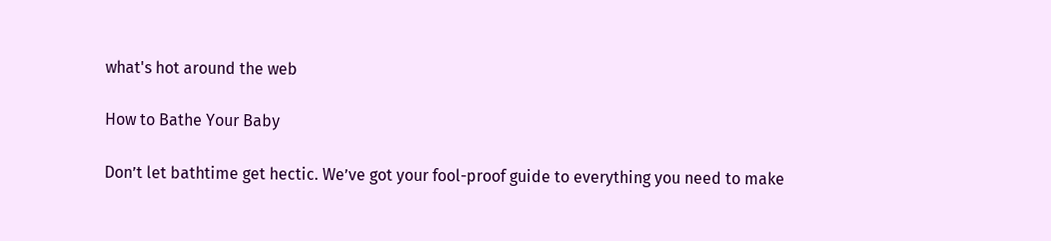what's hot around the web

How to Bathe Your Baby

Don’t let bathtime get hectic. We’ve got your fool-proof guide to everything you need to make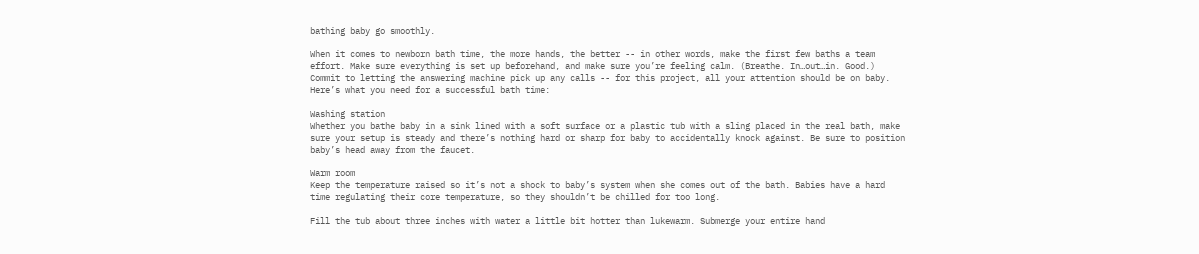bathing baby go smoothly.

When it comes to newborn bath time, the more hands, the better -- in other words, make the first few baths a team effort. Make sure everything is set up beforehand, and make sure you’re feeling calm. (Breathe. In…out…in. Good.) Commit to letting the answering machine pick up any calls -- for this project, all your attention should be on baby. Here’s what you need for a successful bath time:

Washing station
Whether you bathe baby in a sink lined with a soft surface or a plastic tub with a sling placed in the real bath, make sure your setup is steady and there’s nothing hard or sharp for baby to accidentally knock against. Be sure to position baby’s head away from the faucet.

Warm room
Keep the temperature raised so it’s not a shock to baby’s system when she comes out of the bath. Babies have a hard time regulating their core temperature, so they shouldn’t be chilled for too long.

Fill the tub about three inches with water a little bit hotter than lukewarm. Submerge your entire hand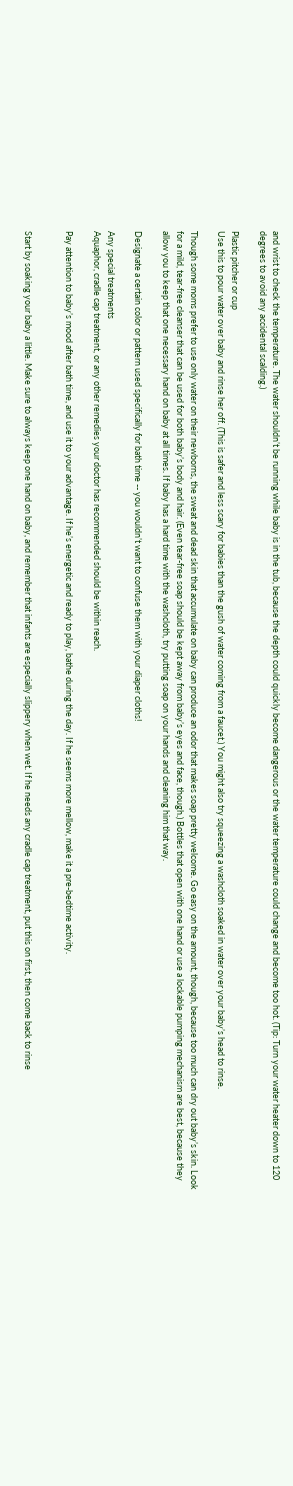and wrist to check the temperature. The water shouldn’t be running while baby is in the tub, because the depth could quickly become dangerous or the water temperature could change and become too hot. (Tip: Turn your water heater down to 120 degrees to avoid any accidental scalding.)

Plastic pitcher or cup
Use this to pour water over baby and rinse her off. (This is safer and less scary for babies than the gush of water coming from a faucet.) You might also try squeezing a washcloth soaked in water over your baby’s head to rinse.

Though some moms prefer to use only water on their newborns, the sweat and dead skin that accumulate on baby can produce an odor that makes soap pretty welcome. Go easy on the amount, though, because too much can dry out baby’s skin. Look for a mild, tear-free cleanser that can be used for both baby’s body and hair. (Even tear-free soap should be kept away from baby’s eyes and face, though.) Bottles that open with one hand or use a lockable pumping mechanism are best, because they allow you to keep that one necessary hand on baby at all times. If baby has a hard time with the washcloth, try putting soap on your hands and cleaning him that way.

Designate a certain color or pattern used specifically for bath time -- you wouldn’t want to confuse them with your diaper cloths!

Any special treatments
Aquaphor, cradle cap treatment, or any other remedies your doctor has recommended should be within reach.

Pay attention to baby’s mood after bath time, and use it to your advantage. If he’s energetic and ready to play, bathe during the day. If he seems more mellow, make it a pre-bedtime activity.


Start by soaking your baby a little. Make sure to always keep one hand on baby, and remember that infants are especially slippery when wet. If he needs any cradle cap treatment, put this on first, then come back to rinse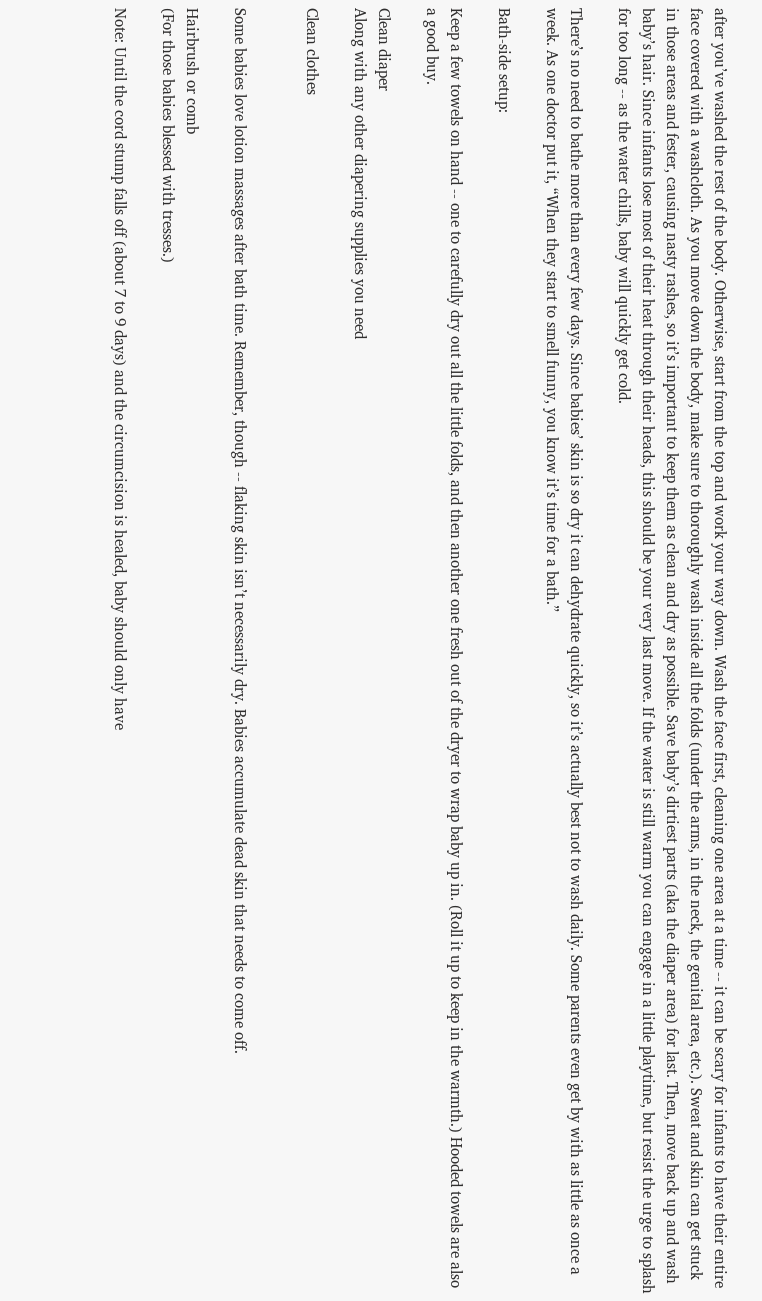after you’ve washed the rest of the body. Otherwise, start from the top and work your way down. Wash the face first, cleaning one area at a time -- it can be scary for infants to have their entire face covered with a washcloth. As you move down the body, make sure to thoroughly wash inside all the folds (under the arms, in the neck, the genital area, etc.). Sweat and skin can get stuck in those areas and fester, causing nasty rashes, so it’s important to keep them as clean and dry as possible. Save baby’s dirtiest parts (aka the diaper area) for last. Then, move back up and wash baby’s hair. Since infants lose most of their heat through their heads, this should be your very last move. If the water is still warm you can engage in a little playtime, but resist the urge to splash for too long -- as the water chills, baby will quickly get cold.

There’s no need to bathe more than every few days. Since babies’ skin is so dry it can dehydrate quickly, so it’s actually best not to wash daily. Some parents even get by with as little as once a week. As one doctor put it, “When they start to smell funny, you know it’s time for a bath.”

Bath-side setup:

Keep a few towels on hand -- one to carefully dry out all the little folds, and then another one fresh out of the dryer to wrap baby up in. (Roll it up to keep in the warmth.) Hooded towels are also a good buy.

Clean diaper
Along with any other diapering supplies you need

Clean clothes


Some babies love lotion massages after bath time. Remember, though -- flaking skin isn’t necessarily dry. Babies accumulate dead skin that needs to come off.

Hairbrush or comb
(For those babies blessed with tresses.)

Note: Until the cord stump falls off (about 7 to 9 days) and the circumcision is healed, baby should only have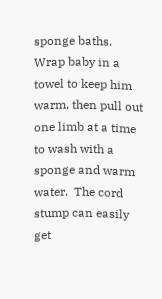sponge baths. Wrap baby in a towel to keep him warm, then pull out one limb at a time to wash with a sponge and warm water.  The cord stump can easily get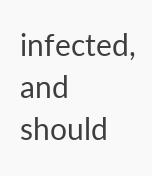infected, and should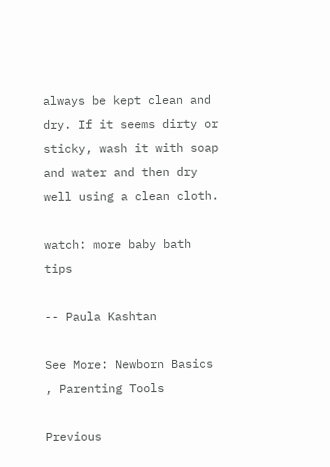always be kept clean and dry. If it seems dirty or sticky, wash it with soap and water and then dry well using a clean cloth.

watch: more baby bath tips

-- Paula Kashtan

See More: Newborn Basics , Parenting Tools

Previous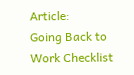Article:
Going Back to Work Checklist